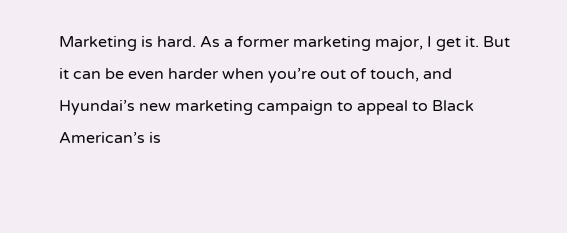Marketing is hard. As a former marketing major, I get it. But it can be even harder when you’re out of touch, and Hyundai’s new marketing campaign to appeal to Black American’s is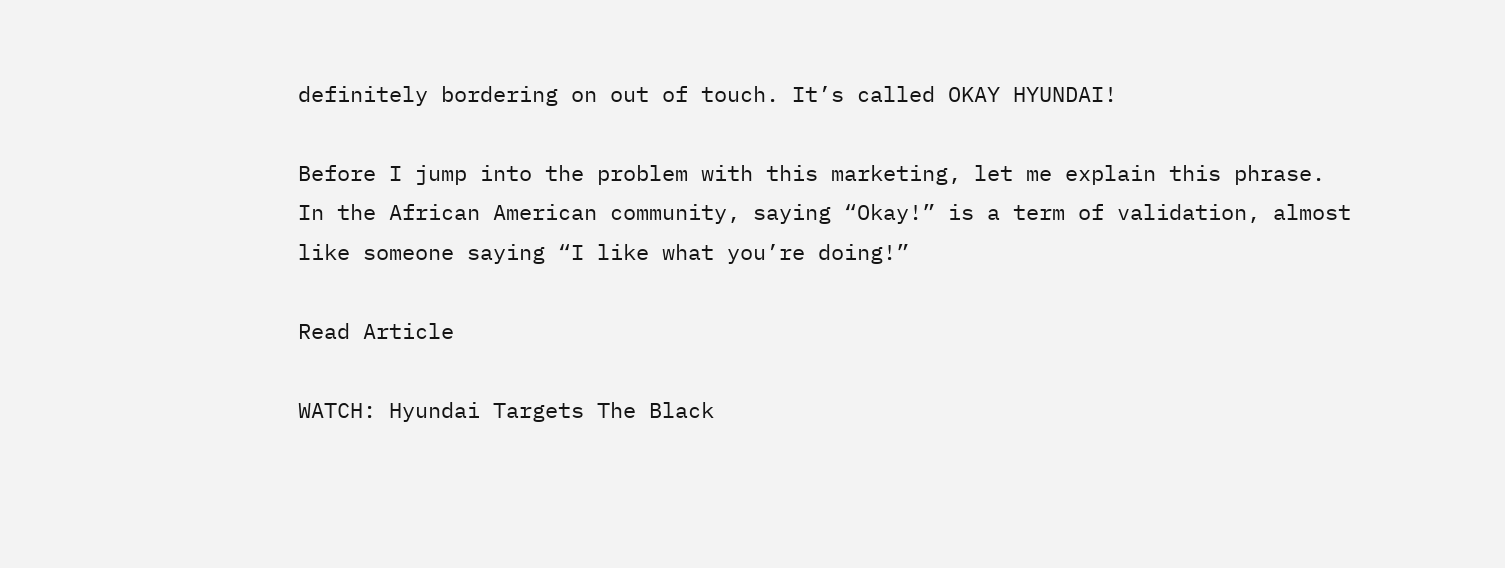definitely bordering on out of touch. It’s called OKAY HYUNDAI!

Before I jump into the problem with this marketing, let me explain this phrase. In the African American community, saying “Okay!” is a term of validation, almost like someone saying “I like what you’re doing!”

Read Article

WATCH: Hyundai Targets The Black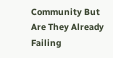Community But Are They Already Failing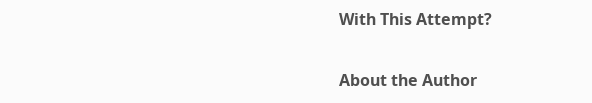With This Attempt?

About the Author